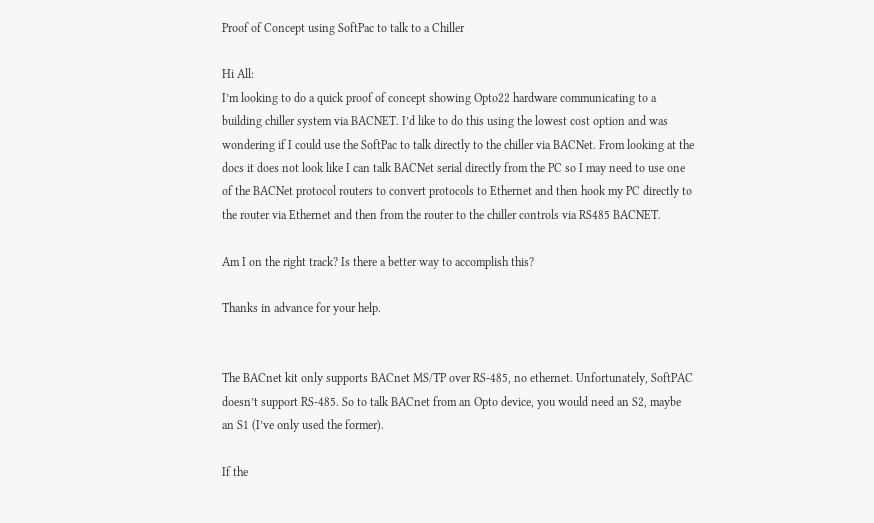Proof of Concept using SoftPac to talk to a Chiller

Hi All:
I’m looking to do a quick proof of concept showing Opto22 hardware communicating to a building chiller system via BACNET. I’d like to do this using the lowest cost option and was wondering if I could use the SoftPac to talk directly to the chiller via BACNet. From looking at the docs it does not look like I can talk BACNet serial directly from the PC so I may need to use one of the BACNet protocol routers to convert protocols to Ethernet and then hook my PC directly to the router via Ethernet and then from the router to the chiller controls via RS485 BACNET.

Am I on the right track? Is there a better way to accomplish this?

Thanks in advance for your help.


The BACnet kit only supports BACnet MS/TP over RS-485, no ethernet. Unfortunately, SoftPAC doesn’t support RS-485. So to talk BACnet from an Opto device, you would need an S2, maybe an S1 (I’ve only used the former).

If the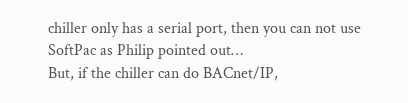chiller only has a serial port, then you can not use SoftPac as Philip pointed out…
But, if the chiller can do BACnet/IP,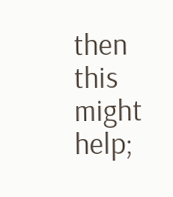then this might help;